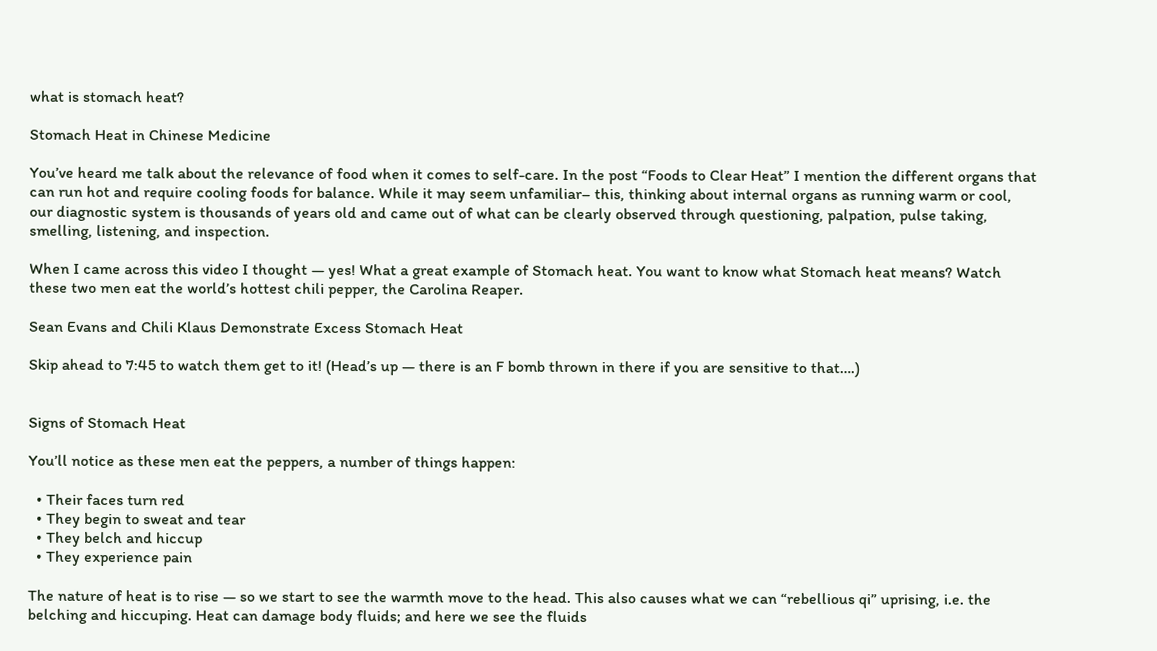what is stomach heat?

Stomach Heat in Chinese Medicine

You’ve heard me talk about the relevance of food when it comes to self-care. In the post “Foods to Clear Heat” I mention the different organs that can run hot and require cooling foods for balance. While it may seem unfamiliar– this, thinking about internal organs as running warm or cool, our diagnostic system is thousands of years old and came out of what can be clearly observed through questioning, palpation, pulse taking, smelling, listening, and inspection.

When I came across this video I thought — yes! What a great example of Stomach heat. You want to know what Stomach heat means? Watch these two men eat the world’s hottest chili pepper, the Carolina Reaper.

Sean Evans and Chili Klaus Demonstrate Excess Stomach Heat

Skip ahead to 7:45 to watch them get to it! (Head’s up — there is an F bomb thrown in there if you are sensitive to that….)


Signs of Stomach Heat

You’ll notice as these men eat the peppers, a number of things happen:

  • Their faces turn red
  • They begin to sweat and tear
  • They belch and hiccup
  • They experience pain

The nature of heat is to rise — so we start to see the warmth move to the head. This also causes what we can “rebellious qi” uprising, i.e. the belching and hiccuping. Heat can damage body fluids; and here we see the fluids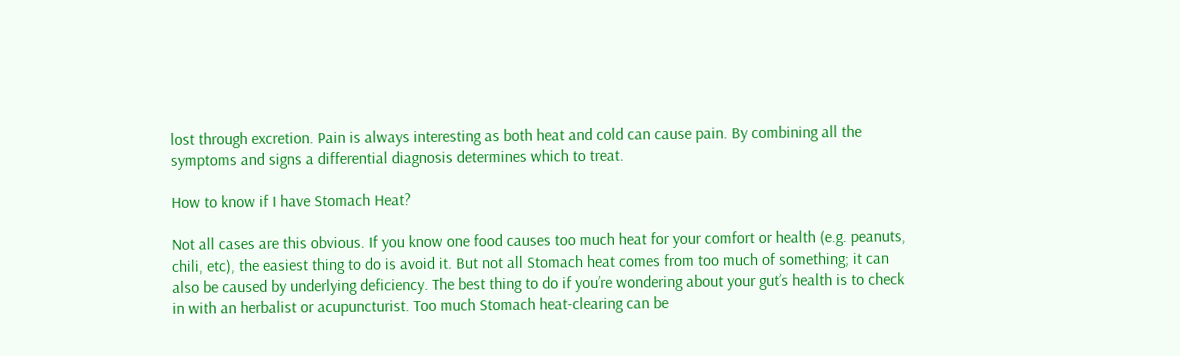lost through excretion. Pain is always interesting as both heat and cold can cause pain. By combining all the symptoms and signs a differential diagnosis determines which to treat.

How to know if I have Stomach Heat?

Not all cases are this obvious. If you know one food causes too much heat for your comfort or health (e.g. peanuts, chili, etc), the easiest thing to do is avoid it. But not all Stomach heat comes from too much of something; it can also be caused by underlying deficiency. The best thing to do if you’re wondering about your gut’s health is to check in with an herbalist or acupuncturist. Too much Stomach heat-clearing can be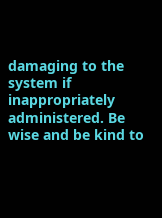damaging to the system if inappropriately administered. Be wise and be kind to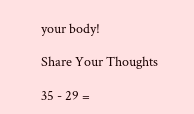your body!

Share Your Thoughts

35 - 29 =